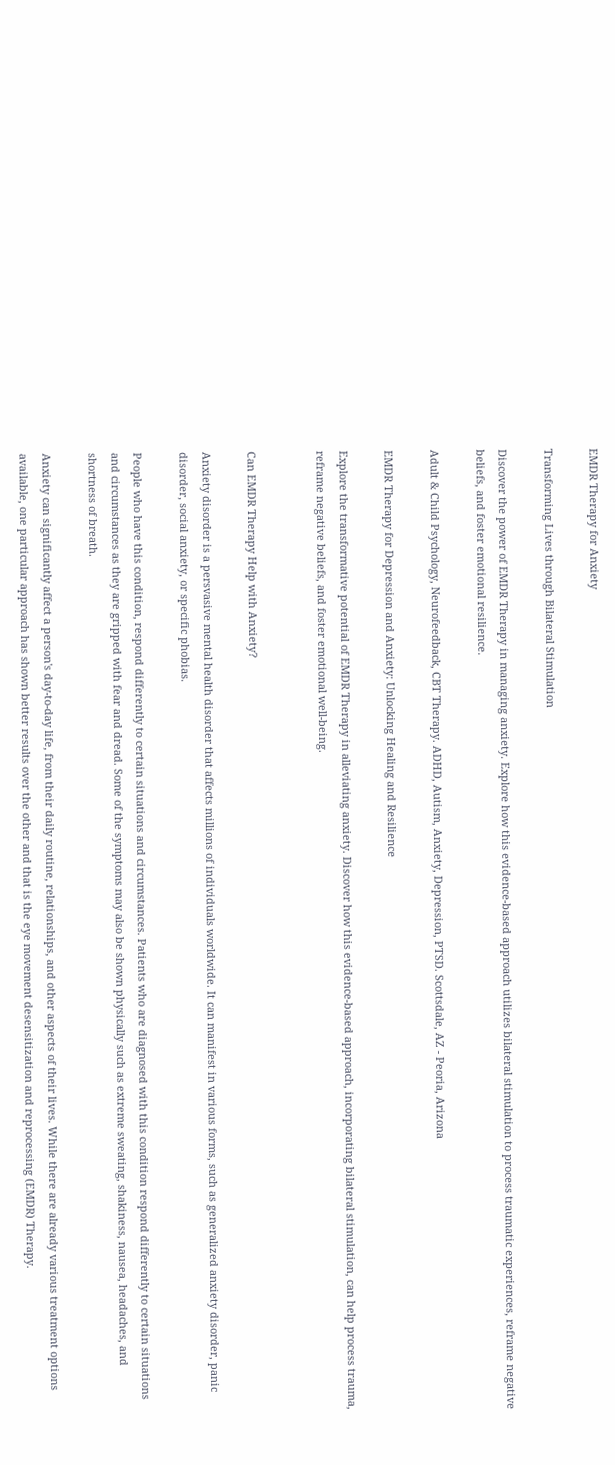EMDR Therapy for Anxiety

Transforming Lives through Bilateral Stimulation

Discover the power of EMDR Therapy in managing anxiety. Explore how this evidence-based approach utilizes bilateral stimulation to process traumatic experiences, reframe negative beliefs, and foster emotional resilience.

Adult & Child Psychology, Neurofeedback, CBT Therapy. ADHD, Autism, Anxiety, Depression, PTSD. Scottsdale, AZ - Peoria, Arizona

EMDR Therapy for Depression and Anxiety: Unlocking Healing and Resilience

Explore the transformative potential of EMDR Therapy in alleviating anxiety. Discover how this evidence-based approach, incorporating bilateral stimulation, can help process trauma, reframe negative beliefs, and foster emotional well-being.


Can EMDR Therapy Help with Anxiety?

Anxiety disorder is a persvasive mental health disorder that affects millions of individuals worldwide. It can manifest in various forms, such as generalized anxiety disorder, panic disorder, social anxiety, or specific phobias.

People who have this condition, respond differently to certain situations and circumstances. Patients who are diagnosed with this condition respond differently to certain situations and circumstances as they are gripped with fear and dread. Some of the symptoms may also be shown physically such as extreme sweating, shakiness, nausea, headaches, and shortness of breath.

Anxiety can significantly affect a person's day-to-day life, from their daily routine, relationships, and other aspects of their lives. While there are already various treatment options available, one particular approach has shown better results over the other and that is the eye movement desensitization and reprocessing (EMDR) Therapy.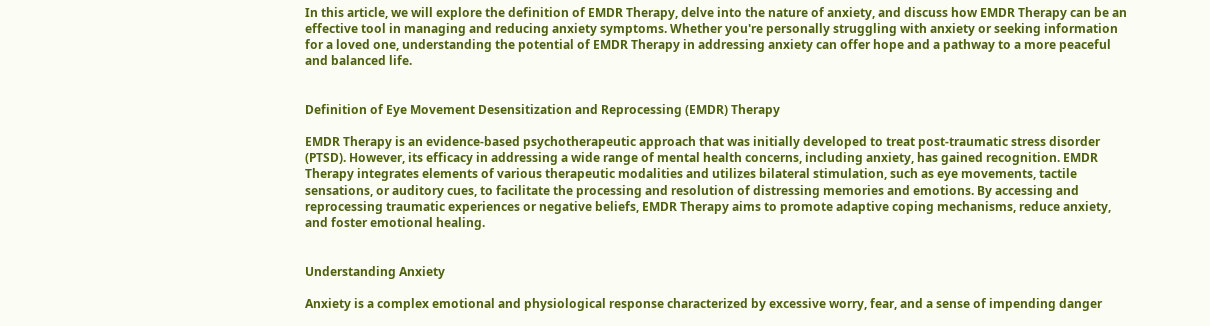In this article, we will explore the definition of EMDR Therapy, delve into the nature of anxiety, and discuss how EMDR Therapy can be an effective tool in managing and reducing anxiety symptoms. Whether you're personally struggling with anxiety or seeking information for a loved one, understanding the potential of EMDR Therapy in addressing anxiety can offer hope and a pathway to a more peaceful and balanced life.


Definition of Eye Movement Desensitization and Reprocessing (EMDR) Therapy

EMDR Therapy is an evidence-based psychotherapeutic approach that was initially developed to treat post-traumatic stress disorder (PTSD). However, its efficacy in addressing a wide range of mental health concerns, including anxiety, has gained recognition. EMDR Therapy integrates elements of various therapeutic modalities and utilizes bilateral stimulation, such as eye movements, tactile sensations, or auditory cues, to facilitate the processing and resolution of distressing memories and emotions. By accessing and reprocessing traumatic experiences or negative beliefs, EMDR Therapy aims to promote adaptive coping mechanisms, reduce anxiety, and foster emotional healing.


Understanding Anxiety

Anxiety is a complex emotional and physiological response characterized by excessive worry, fear, and a sense of impending danger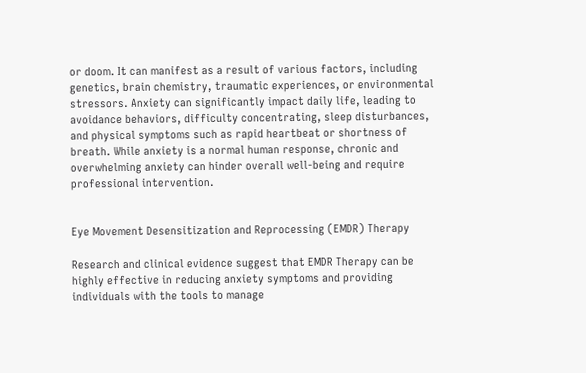or doom. It can manifest as a result of various factors, including genetics, brain chemistry, traumatic experiences, or environmental stressors. Anxiety can significantly impact daily life, leading to avoidance behaviors, difficulty concentrating, sleep disturbances, and physical symptoms such as rapid heartbeat or shortness of breath. While anxiety is a normal human response, chronic and overwhelming anxiety can hinder overall well-being and require professional intervention.


Eye Movement Desensitization and Reprocessing (EMDR) Therapy

Research and clinical evidence suggest that EMDR Therapy can be highly effective in reducing anxiety symptoms and providing individuals with the tools to manage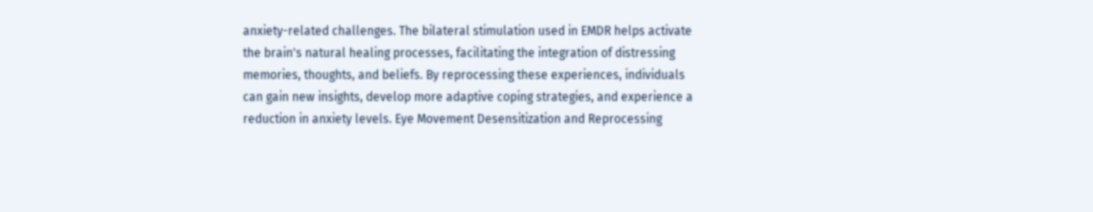anxiety-related challenges. The bilateral stimulation used in EMDR helps activate the brain's natural healing processes, facilitating the integration of distressing memories, thoughts, and beliefs. By reprocessing these experiences, individuals can gain new insights, develop more adaptive coping strategies, and experience a reduction in anxiety levels. Eye Movement Desensitization and Reprocessing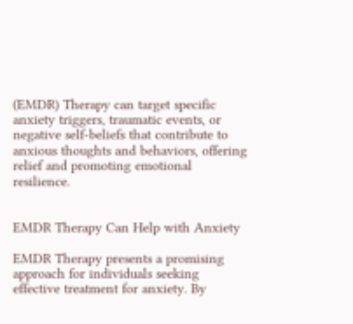(EMDR) Therapy can target specific anxiety triggers, traumatic events, or negative self-beliefs that contribute to anxious thoughts and behaviors, offering relief and promoting emotional resilience.


EMDR Therapy Can Help with Anxiety

EMDR Therapy presents a promising approach for individuals seeking effective treatment for anxiety. By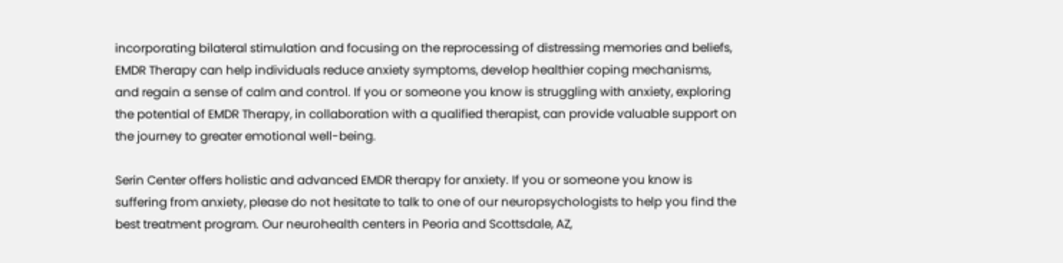incorporating bilateral stimulation and focusing on the reprocessing of distressing memories and beliefs, EMDR Therapy can help individuals reduce anxiety symptoms, develop healthier coping mechanisms, and regain a sense of calm and control. If you or someone you know is struggling with anxiety, exploring the potential of EMDR Therapy, in collaboration with a qualified therapist, can provide valuable support on the journey to greater emotional well-being.

Serin Center offers holistic and advanced EMDR therapy for anxiety. If you or someone you know is suffering from anxiety, please do not hesitate to talk to one of our neuropsychologists to help you find the best treatment program. Our neurohealth centers in Peoria and Scottsdale, AZ,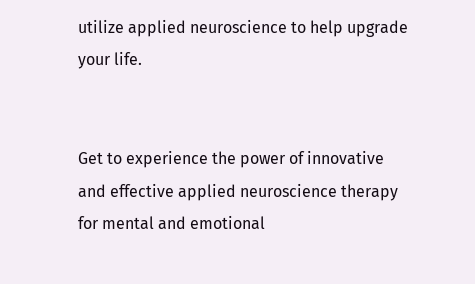utilize applied neuroscience to help upgrade your life.


Get to experience the power of innovative and effective applied neuroscience therapy for mental and emotional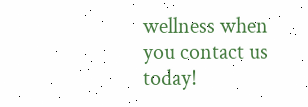wellness when you contact us today!